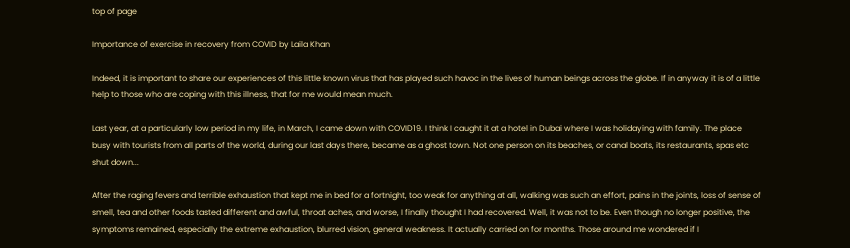top of page

Importance of exercise in recovery from COVID by Laila Khan

Indeed, it is important to share our experiences of this little known virus that has played such havoc in the lives of human beings across the globe. If in anyway it is of a little help to those who are coping with this illness, that for me would mean much.

Last year, at a particularly low period in my life, in March, I came down with COVID19. I think I caught it at a hotel in Dubai where I was holidaying with family. The place busy with tourists from all parts of the world, during our last days there, became as a ghost town. Not one person on its beaches, or canal boats, its restaurants, spas etc shut down...

After the raging fevers and terrible exhaustion that kept me in bed for a fortnight, too weak for anything at all, walking was such an effort, pains in the joints, loss of sense of smell, tea and other foods tasted different and awful, throat aches, and worse, I finally thought I had recovered. Well, it was not to be. Even though no longer positive, the symptoms remained, especially the extreme exhaustion, blurred vision, general weakness. It actually carried on for months. Those around me wondered if I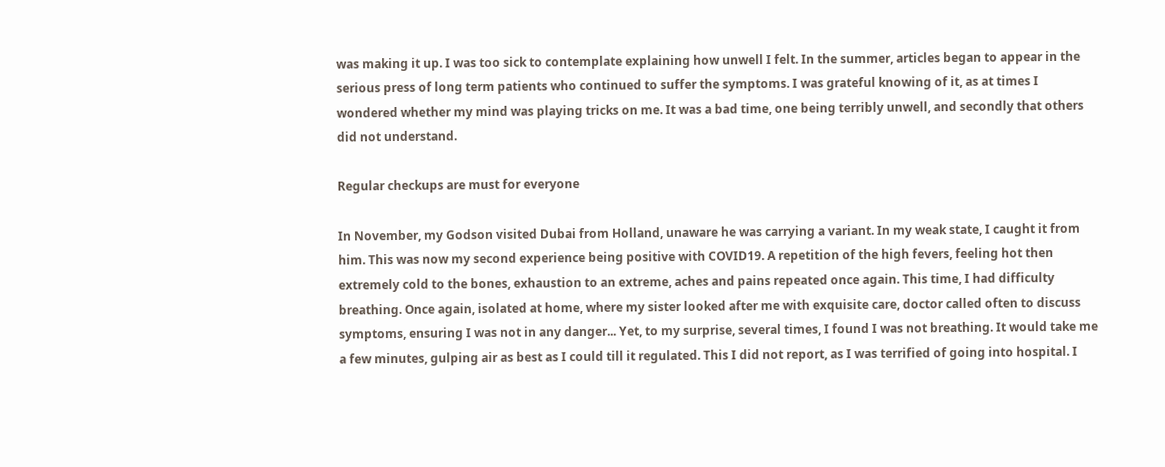was making it up. I was too sick to contemplate explaining how unwell I felt. In the summer, articles began to appear in the serious press of long term patients who continued to suffer the symptoms. I was grateful knowing of it, as at times I wondered whether my mind was playing tricks on me. It was a bad time, one being terribly unwell, and secondly that others did not understand.

Regular checkups are must for everyone

In November, my Godson visited Dubai from Holland, unaware he was carrying a variant. In my weak state, I caught it from him. This was now my second experience being positive with COVID19. A repetition of the high fevers, feeling hot then extremely cold to the bones, exhaustion to an extreme, aches and pains repeated once again. This time, I had difficulty breathing. Once again, isolated at home, where my sister looked after me with exquisite care, doctor called often to discuss symptoms, ensuring I was not in any danger... Yet, to my surprise, several times, I found I was not breathing. It would take me a few minutes, gulping air as best as I could till it regulated. This I did not report, as I was terrified of going into hospital. I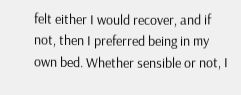felt either I would recover, and if not, then I preferred being in my own bed. Whether sensible or not, I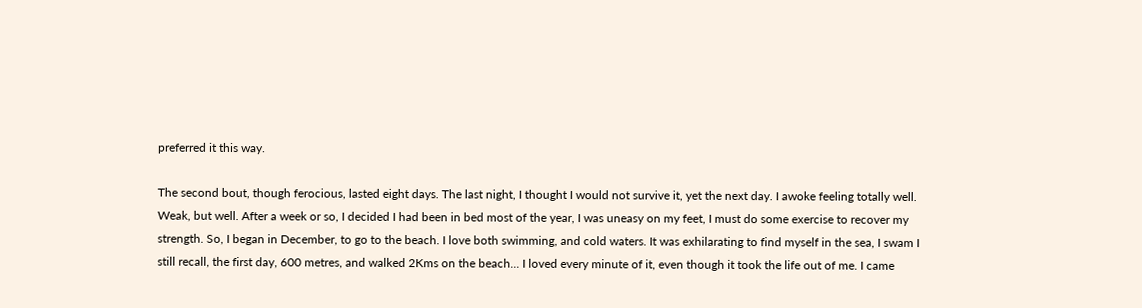preferred it this way.

The second bout, though ferocious, lasted eight days. The last night, I thought I would not survive it, yet the next day. I awoke feeling totally well. Weak, but well. After a week or so, I decided I had been in bed most of the year, I was uneasy on my feet, I must do some exercise to recover my strength. So, I began in December, to go to the beach. I love both swimming, and cold waters. It was exhilarating to find myself in the sea, I swam I still recall, the first day, 600 metres, and walked 2Kms on the beach... I loved every minute of it, even though it took the life out of me. I came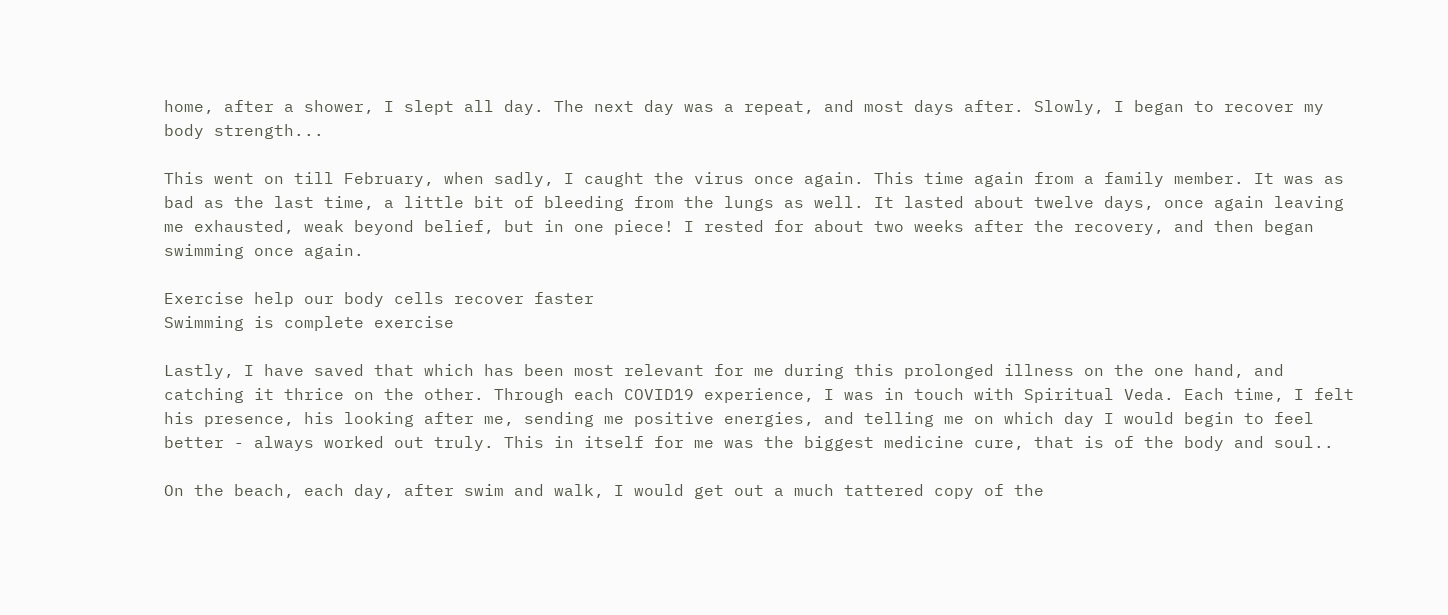home, after a shower, I slept all day. The next day was a repeat, and most days after. Slowly, I began to recover my body strength...

This went on till February, when sadly, I caught the virus once again. This time again from a family member. It was as bad as the last time, a little bit of bleeding from the lungs as well. It lasted about twelve days, once again leaving me exhausted, weak beyond belief, but in one piece! I rested for about two weeks after the recovery, and then began swimming once again.

Exercise help our body cells recover faster
Swimming is complete exercise

Lastly, I have saved that which has been most relevant for me during this prolonged illness on the one hand, and catching it thrice on the other. Through each COVID19 experience, I was in touch with Spiritual Veda. Each time, I felt his presence, his looking after me, sending me positive energies, and telling me on which day I would begin to feel better - always worked out truly. This in itself for me was the biggest medicine cure, that is of the body and soul..

On the beach, each day, after swim and walk, I would get out a much tattered copy of the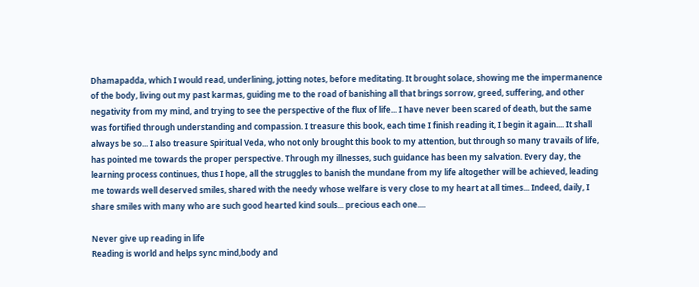Dhamapadda, which I would read, underlining, jotting notes, before meditating. It brought solace, showing me the impermanence of the body, living out my past karmas, guiding me to the road of banishing all that brings sorrow, greed, suffering, and other negativity from my mind, and trying to see the perspective of the flux of life... I have never been scared of death, but the same was fortified through understanding and compassion. I treasure this book, each time I finish reading it, I begin it again.... It shall always be so... I also treasure Spiritual Veda, who not only brought this book to my attention, but through so many travails of life, has pointed me towards the proper perspective. Through my illnesses, such guidance has been my salvation. Every day, the learning process continues, thus I hope, all the struggles to banish the mundane from my life altogether will be achieved, leading me towards well deserved smiles, shared with the needy whose welfare is very close to my heart at all times... Indeed, daily, I share smiles with many who are such good hearted kind souls... precious each one....

Never give up reading in life
Reading is world and helps sync mind,body and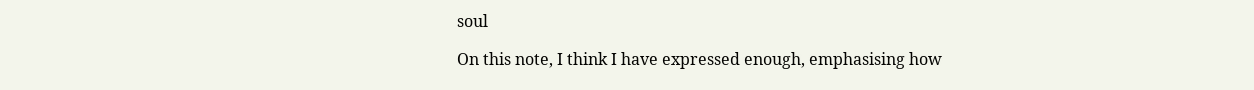soul

On this note, I think I have expressed enough, emphasising how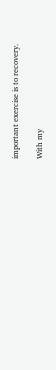important exercise is to recovery.

With my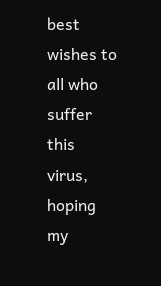best wishes to all who suffer this virus, hoping my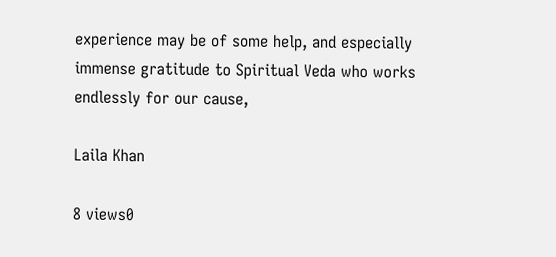experience may be of some help, and especially immense gratitude to Spiritual Veda who works endlessly for our cause,

Laila Khan

8 views0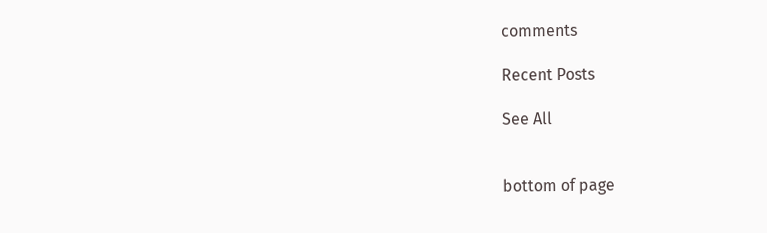comments

Recent Posts

See All


bottom of page